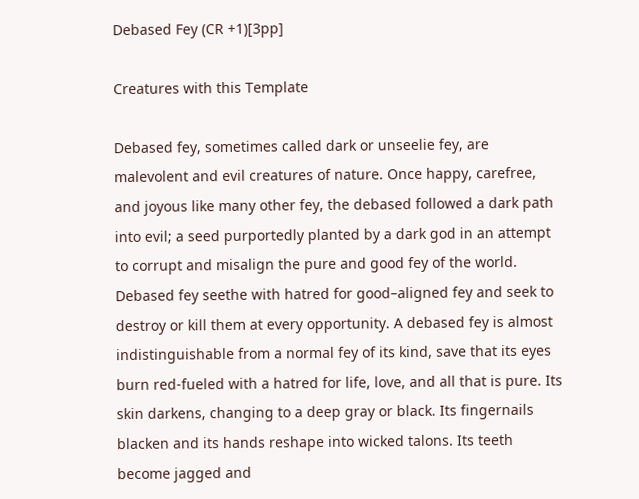Debased Fey (CR +1)[3pp]

Creatures with this Template

Debased fey, sometimes called dark or unseelie fey, are malevolent and evil creatures of nature. Once happy, carefree, and joyous like many other fey, the debased followed a dark path into evil; a seed purportedly planted by a dark god in an attempt to corrupt and misalign the pure and good fey of the world. Debased fey seethe with hatred for good–aligned fey and seek to destroy or kill them at every opportunity. A debased fey is almost indistinguishable from a normal fey of its kind, save that its eyes burn red-fueled with a hatred for life, love, and all that is pure. Its skin darkens, changing to a deep gray or black. Its fingernails blacken and its hands reshape into wicked talons. Its teeth become jagged and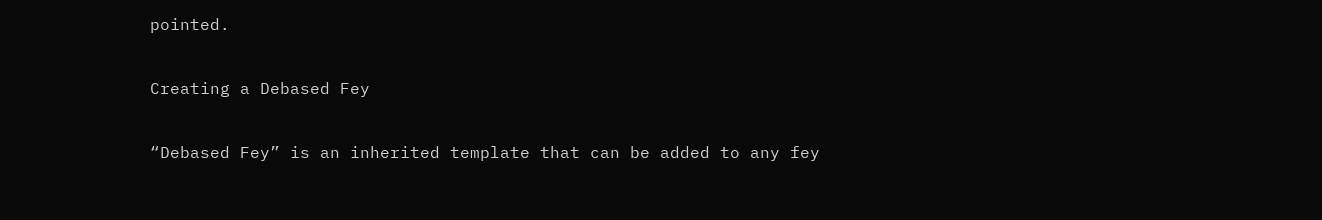pointed.

Creating a Debased Fey

“Debased Fey” is an inherited template that can be added to any fey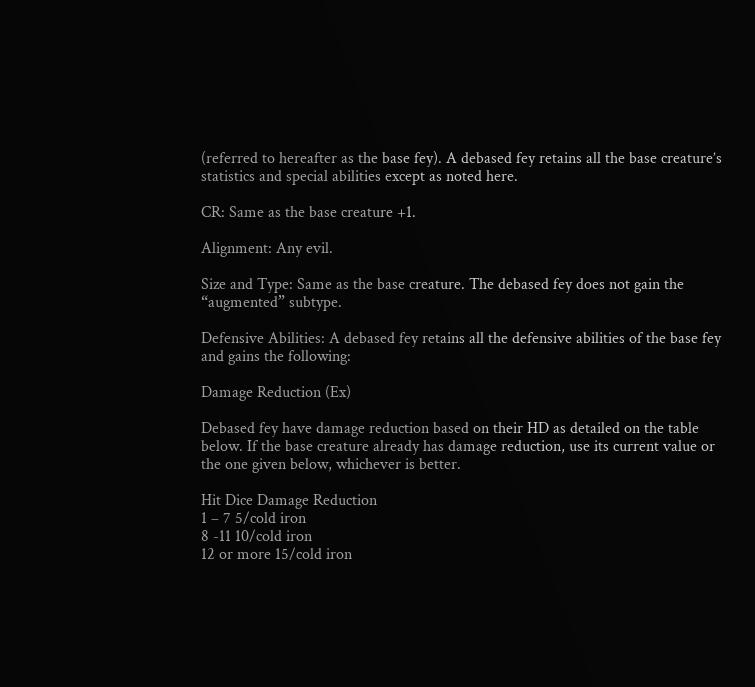(referred to hereafter as the base fey). A debased fey retains all the base creature’s statistics and special abilities except as noted here.

CR: Same as the base creature +1.

Alignment: Any evil.

Size and Type: Same as the base creature. The debased fey does not gain the “augmented” subtype.

Defensive Abilities: A debased fey retains all the defensive abilities of the base fey and gains the following:

Damage Reduction (Ex)

Debased fey have damage reduction based on their HD as detailed on the table below. If the base creature already has damage reduction, use its current value or the one given below, whichever is better.

Hit Dice Damage Reduction
1 – 7 5/cold iron
8 -11 10/cold iron
12 or more 15/cold iron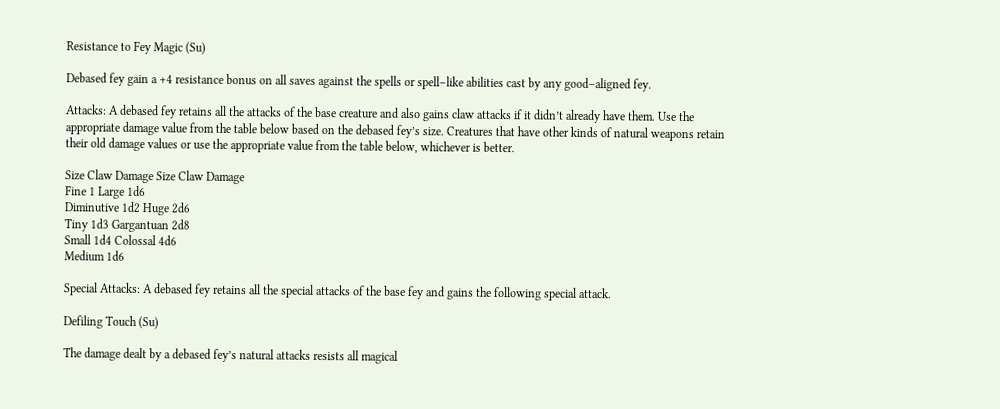Resistance to Fey Magic (Su)

Debased fey gain a +4 resistance bonus on all saves against the spells or spell–like abilities cast by any good–aligned fey.

Attacks: A debased fey retains all the attacks of the base creature and also gains claw attacks if it didn’t already have them. Use the appropriate damage value from the table below based on the debased fey’s size. Creatures that have other kinds of natural weapons retain their old damage values or use the appropriate value from the table below, whichever is better.

Size Claw Damage Size Claw Damage
Fine 1 Large 1d6
Diminutive 1d2 Huge 2d6
Tiny 1d3 Gargantuan 2d8
Small 1d4 Colossal 4d6
Medium 1d6

Special Attacks: A debased fey retains all the special attacks of the base fey and gains the following special attack.

Defiling Touch (Su)

The damage dealt by a debased fey’s natural attacks resists all magical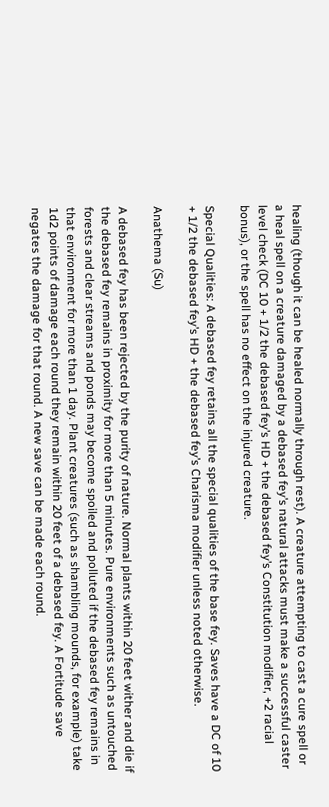healing (though it can be healed normally through rest). A creature attempting to cast a cure spell or a heal spell on a creature damaged by a debased fey’s natural attacks must make a successful caster level check (DC 10 + 1/2 the debased fey’s HD + the debased fey’s Constitution modifier, +2 racial bonus), or the spell has no effect on the injured creature.

Special Qualities: A debased fey retains all the special qualities of the base fey. Saves have a DC of 10 + 1/2 the debased fey’s HD + the debased fey’s Charisma modifier unless noted otherwise.

Anathema (Su)

A debased fey has been rejected by the purity of nature. Normal plants within 20 feet wither and die if the debased fey remains in proximity for more than 5 minutes. Pure environments such as untouched forests and clear streams and ponds may become spoiled and polluted if the debased fey remains in that environment for more than 1 day. Plant creatures (such as shambling mounds, for example) take 1d2 points of damage each round they remain within 20 feet of a debased fey. A Fortitude save negates the damage for that round. A new save can be made each round.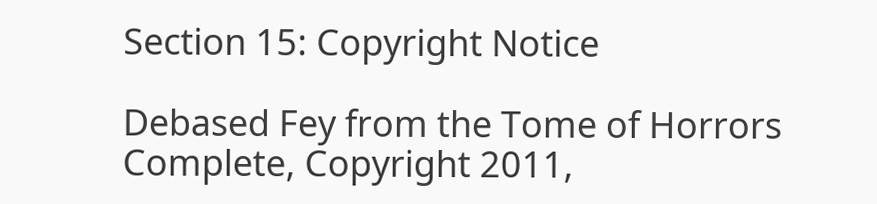Section 15: Copyright Notice

Debased Fey from the Tome of Horrors Complete, Copyright 2011,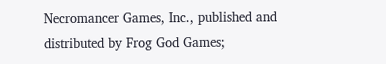Necromancer Games, Inc., published and distributed by Frog God Games;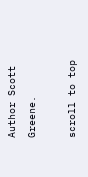Author Scott Greene.

scroll to top